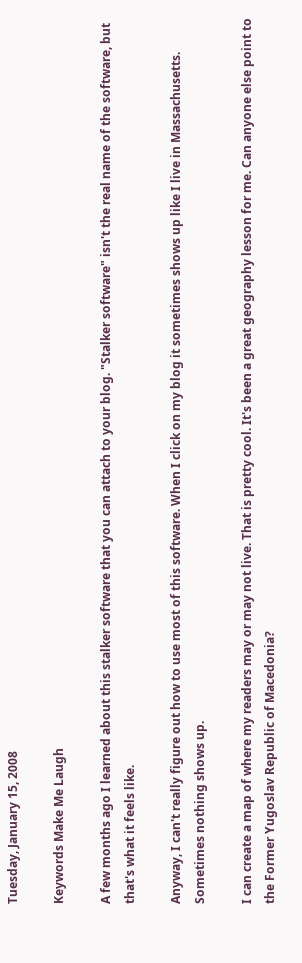Tuesday, January 15, 2008

Keywords Make Me Laugh

A few months ago I learned about this stalker software that you can attach to your blog. "Stalker software" isn't the real name of the software, but that's what it feels like.

Anyway, I can't really figure out how to use most of this software. When I click on my blog it sometimes shows up like I live in Massachusetts. Sometimes nothing shows up.

I can create a map of where my readers may or may not live. That is pretty cool. It's been a great geography lesson for me. Can anyone else point to the Former Yugoslav Republic of Macedonia?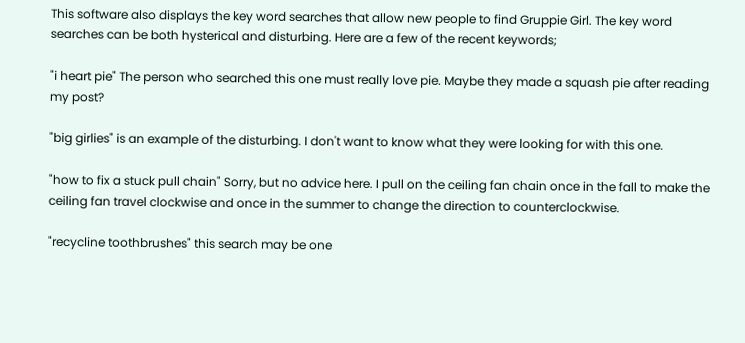This software also displays the key word searches that allow new people to find Gruppie Girl. The key word searches can be both hysterical and disturbing. Here are a few of the recent keywords;

"i heart pie" The person who searched this one must really love pie. Maybe they made a squash pie after reading my post?

"big girlies" is an example of the disturbing. I don't want to know what they were looking for with this one.

"how to fix a stuck pull chain" Sorry, but no advice here. I pull on the ceiling fan chain once in the fall to make the ceiling fan travel clockwise and once in the summer to change the direction to counterclockwise.

"recycline toothbrushes" this search may be one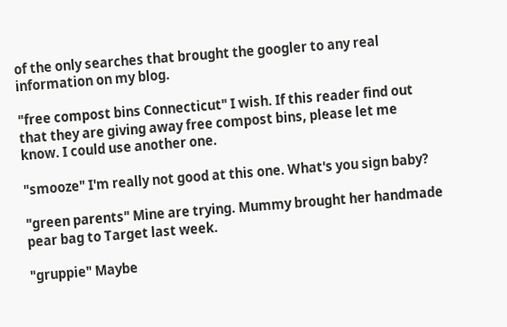of the only searches that brought the googler to any real information on my blog.

"free compost bins Connecticut" I wish. If this reader find out that they are giving away free compost bins, please let me know. I could use another one.

"smooze" I'm really not good at this one. What's you sign baby?

"green parents" Mine are trying. Mummy brought her handmade pear bag to Target last week.

"gruppie" Maybe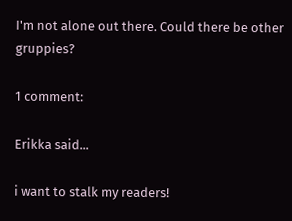I'm not alone out there. Could there be other gruppies?

1 comment:

Erikka said...

i want to stalk my readers!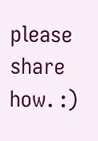please share how. :)